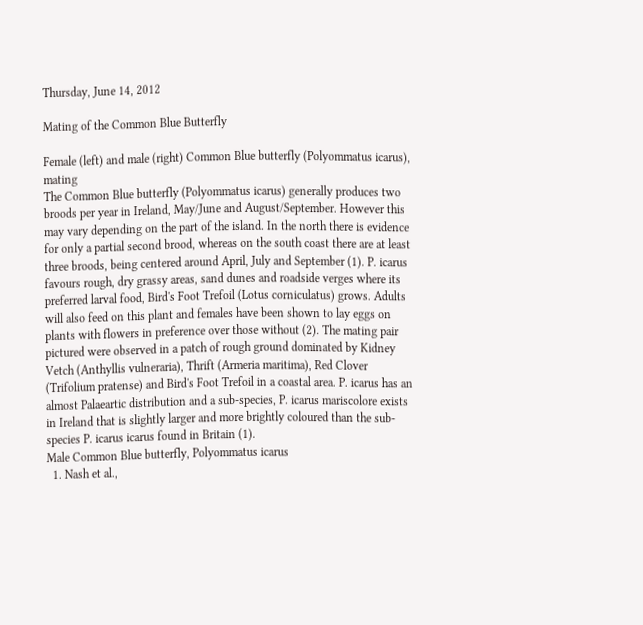Thursday, June 14, 2012

Mating of the Common Blue Butterfly

Female (left) and male (right) Common Blue butterfly (Polyommatus icarus), mating
The Common Blue butterfly (Polyommatus icarus) generally produces two broods per year in Ireland, May/June and August/September. However this may vary depending on the part of the island. In the north there is evidence for only a partial second brood, whereas on the south coast there are at least three broods, being centered around April, July and September (1). P. icarus favours rough, dry grassy areas, sand dunes and roadside verges where its preferred larval food, Bird's Foot Trefoil (Lotus corniculatus) grows. Adults will also feed on this plant and females have been shown to lay eggs on plants with flowers in preference over those without (2). The mating pair pictured were observed in a patch of rough ground dominated by Kidney Vetch (Anthyllis vulneraria), Thrift (Armeria maritima), Red Clover (Trifolium pratense) and Bird's Foot Trefoil in a coastal area. P. icarus has an almost Palaeartic distribution and a sub-species, P. icarus mariscolore exists in Ireland that is slightly larger and more brightly coloured than the sub-species P. icarus icarus found in Britain (1).
Male Common Blue butterfly, Polyommatus icarus
  1. Nash et al.,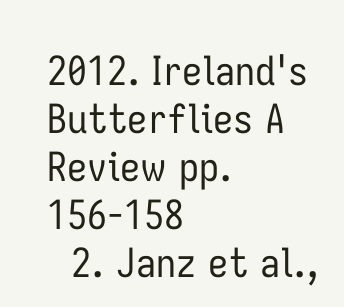2012. Ireland's Butterflies A Review pp. 156-158
  2. Janz et al.,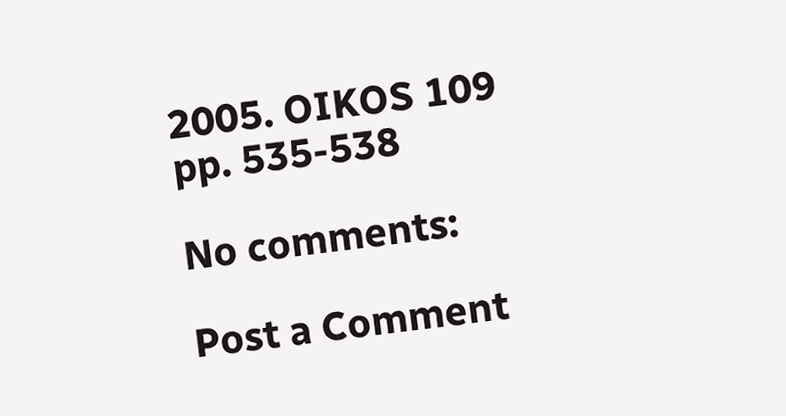2005. OIKOS 109 pp. 535-538

No comments:

Post a Comment